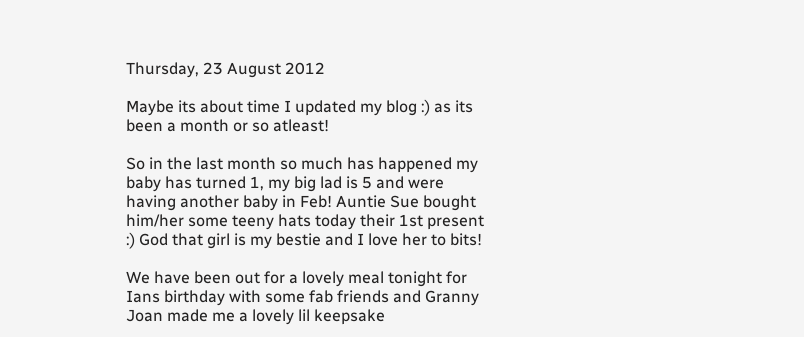Thursday, 23 August 2012

Maybe its about time I updated my blog :) as its been a month or so atleast!

So in the last month so much has happened my baby has turned 1, my big lad is 5 and were having another baby in Feb! Auntie Sue bought him/her some teeny hats today their 1st present :) God that girl is my bestie and I love her to bits!

We have been out for a lovely meal tonight for Ians birthday with some fab friends and Granny Joan made me a lovely lil keepsake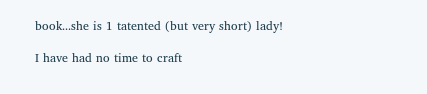book...she is 1 tatented (but very short) lady!

I have had no time to craft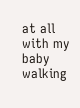at all with my baby walking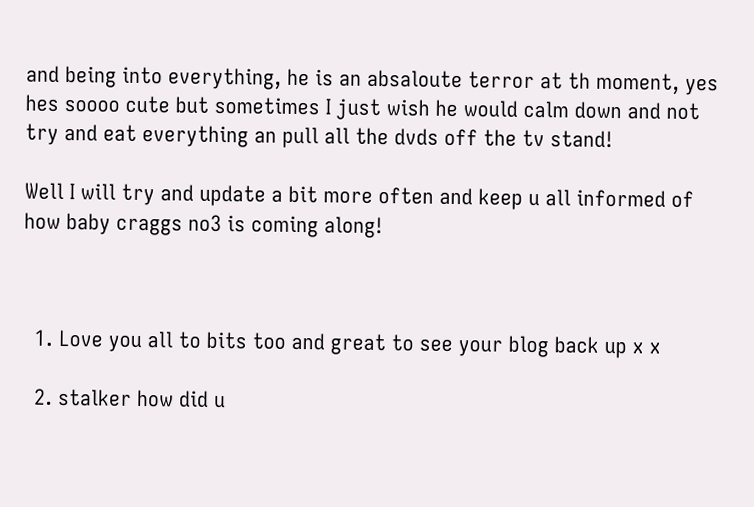and being into everything, he is an absaloute terror at th moment, yes hes soooo cute but sometimes I just wish he would calm down and not try and eat everything an pull all the dvds off the tv stand!

Well I will try and update a bit more often and keep u all informed of how baby craggs no3 is coming along!



  1. Love you all to bits too and great to see your blog back up x x

  2. stalker how did u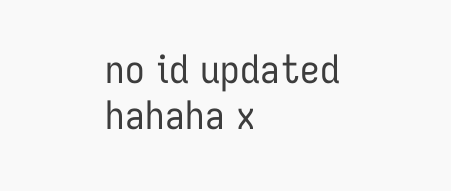no id updated hahaha x